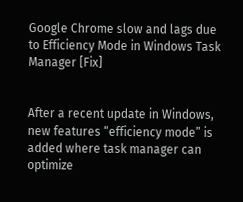Google Chrome slow and lags due to Efficiency Mode in Windows Task Manager [Fix]


After a recent update in Windows, new features “efficiency mode” is added where task manager can optimize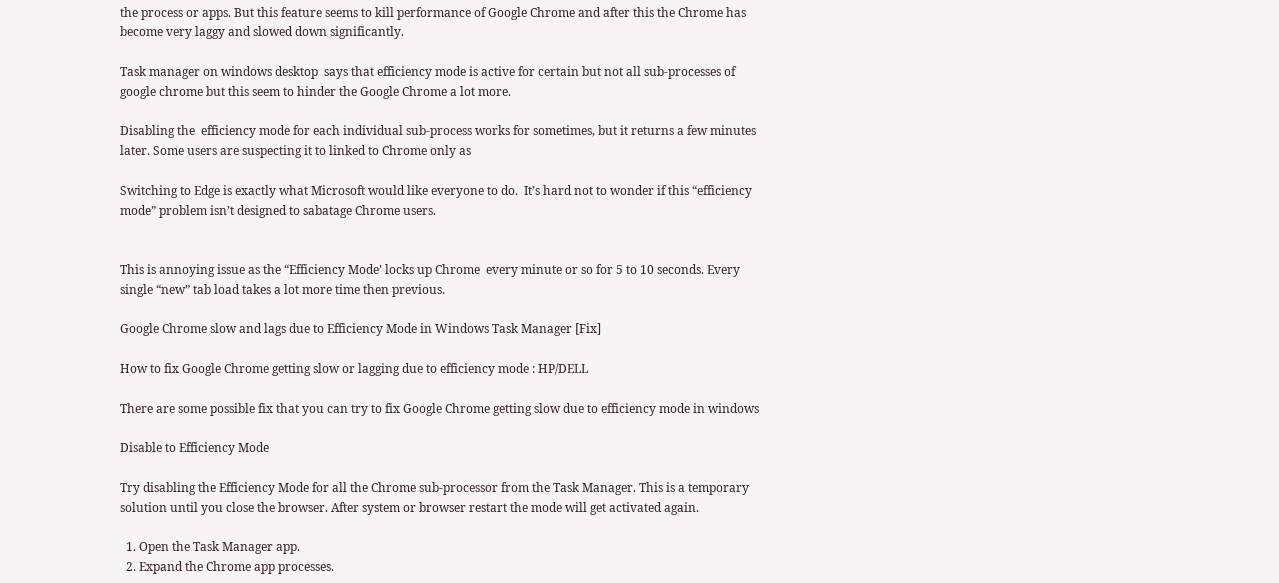the process or apps. But this feature seems to kill performance of Google Chrome and after this the Chrome has become very laggy and slowed down significantly.

Task manager on windows desktop  says that efficiency mode is active for certain but not all sub-processes of google chrome but this seem to hinder the Google Chrome a lot more.

Disabling the  efficiency mode for each individual sub-process works for sometimes, but it returns a few minutes later. Some users are suspecting it to linked to Chrome only as

Switching to Edge is exactly what Microsoft would like everyone to do.  It’s hard not to wonder if this “efficiency mode” problem isn’t designed to sabatage Chrome users.


This is annoying issue as the “Efficiency Mode’ locks up Chrome  every minute or so for 5 to 10 seconds. Every single “new” tab load takes a lot more time then previous.

Google Chrome slow and lags due to Efficiency Mode in Windows Task Manager [Fix]

How to fix Google Chrome getting slow or lagging due to efficiency mode : HP/DELL

There are some possible fix that you can try to fix Google Chrome getting slow due to efficiency mode in windows

Disable to Efficiency Mode

Try disabling the Efficiency Mode for all the Chrome sub-processor from the Task Manager. This is a temporary solution until you close the browser. After system or browser restart the mode will get activated again.

  1. Open the Task Manager app.
  2. Expand the Chrome app processes.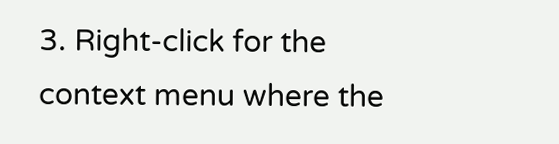3. Right-click for the context menu where the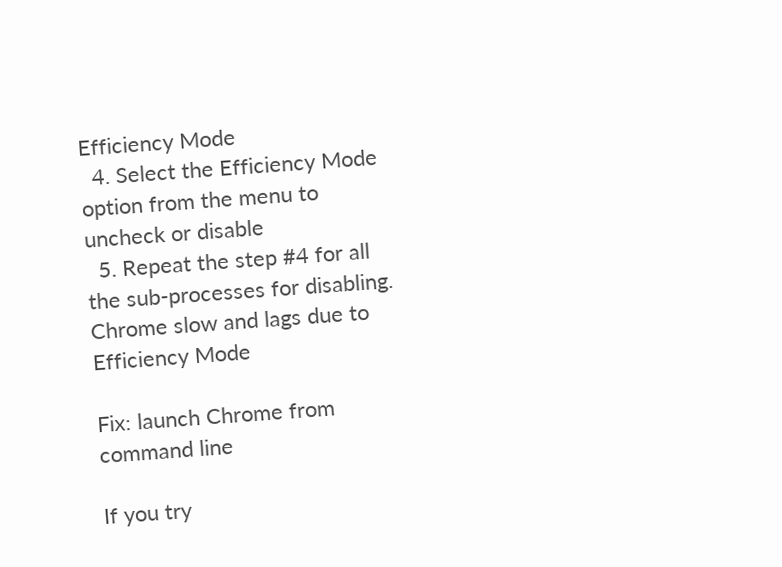Efficiency Mode
  4. Select the Efficiency Mode option from the menu to uncheck or disable
  5. Repeat the step #4 for all the sub-processes for disabling.
Chrome slow and lags due to Efficiency Mode

Fix: launch Chrome from command line

If you try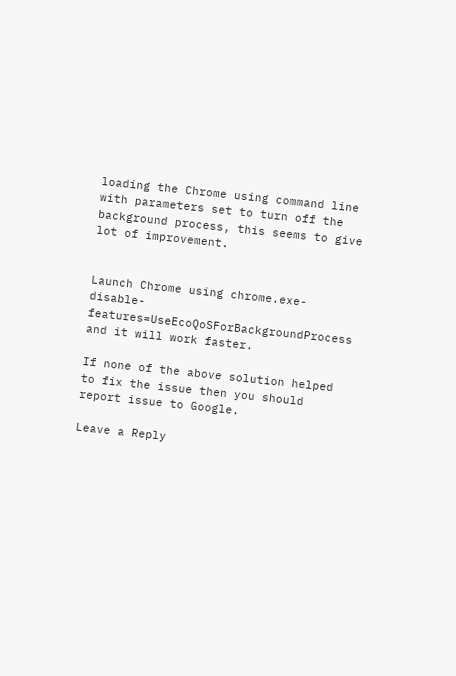loading the Chrome using command line with parameters set to turn off the background process, this seems to give lot of improvement.


Launch Chrome using chrome.exe-disable-features=UseEcoQoSForBackgroundProcess and it will work faster.

If none of the above solution helped to fix the issue then you should report issue to Google.

Leave a Reply